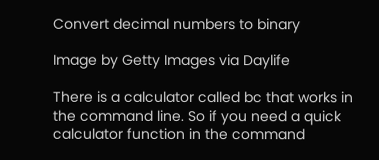Convert decimal numbers to binary

Image by Getty Images via Daylife

There is a calculator called bc that works in the command line. So if you need a quick calculator function in the command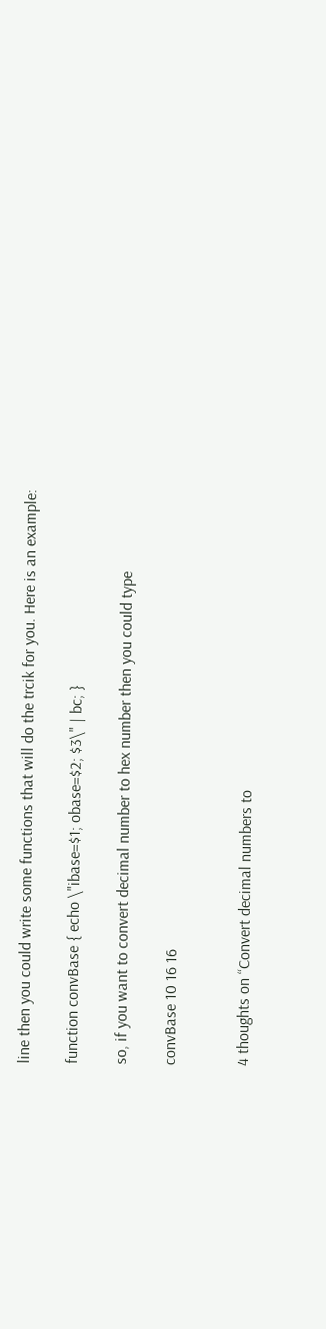line then you could write some functions that will do the trcik for you. Here is an example:

function convBase { echo \"ibase=$1; obase=$2; $3\" | bc; }

so, if you want to convert decimal number to hex number then you could type

convBase 10 16 16


4 thoughts on “Convert decimal numbers to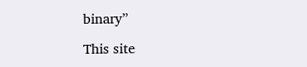binary”

This site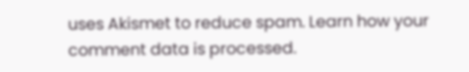uses Akismet to reduce spam. Learn how your comment data is processed.